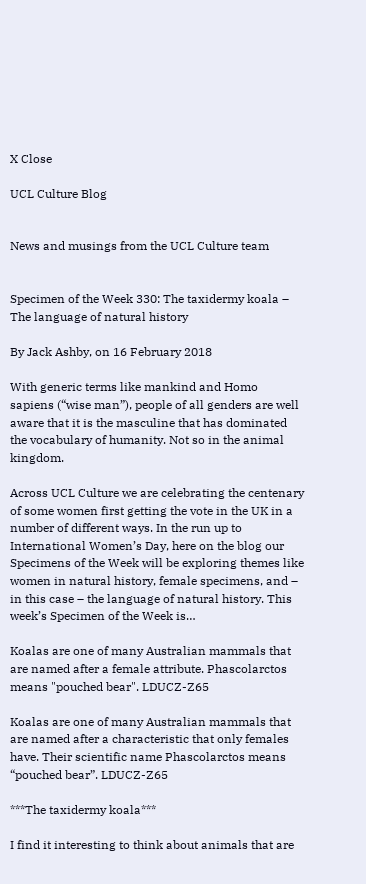X Close

UCL Culture Blog


News and musings from the UCL Culture team


Specimen of the Week 330: The taxidermy koala – The language of natural history

By Jack Ashby, on 16 February 2018

With generic terms like mankind and Homo sapiens (“wise man”), people of all genders are well aware that it is the masculine that has dominated the vocabulary of humanity. Not so in the animal kingdom.

Across UCL Culture we are celebrating the centenary of some women first getting the vote in the UK in a number of different ways. In the run up to International Women’s Day, here on the blog our Specimens of the Week will be exploring themes like women in natural history, female specimens, and – in this case – the language of natural history. This week’s Specimen of the Week is…

Koalas are one of many Australian mammals that are named after a female attribute. Phascolarctos means "pouched bear". LDUCZ-Z65

Koalas are one of many Australian mammals that are named after a characteristic that only females have. Their scientific name Phascolarctos means “pouched bear”. LDUCZ-Z65

***The taxidermy koala***

I find it interesting to think about animals that are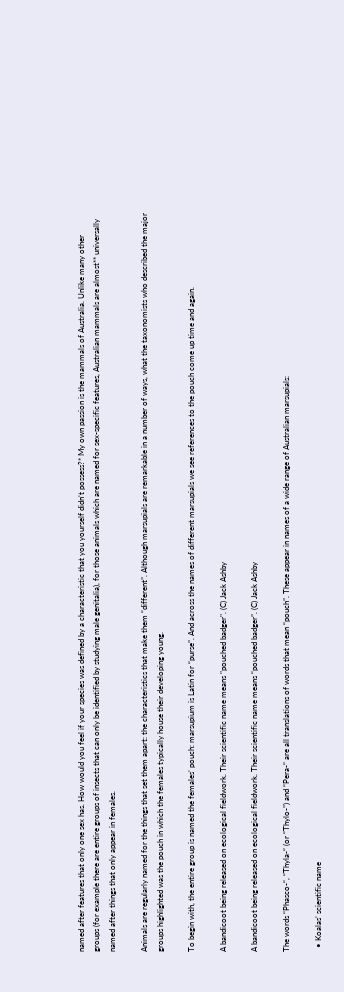named after features that only one sex has. How would you feel if your species was defined by a characteristic that you yourself didn’t possess?* My own passion is the mammals of Australia. Unlike many other groups (for example there are entire groups of insects that can only be identified by studying male genitalia), for those animals which are named for sex-specific features, Australian mammals are almost** universally named after things that only appear in females.

Animals are regularly named for the things that set them apart: the characteristics that make them “different”. Although marsupials are remarkable in a number of ways, what the taxonomists who described the major groups highlighted was the pouch in which the females typically house their developing young.

To begin with, the entire group is named the females’ pouch: marsupium is Latin for “purse”. And across the names of different marsupials we see references to the pouch come up time and again.

A bandicoot being released on ecological fieldwork. Their scientific name means "pouched badger". (C) Jack Ashby

A bandicoot being released on ecological fieldwork. Their scientific name means “pouched badger”. (C) Jack Ashby

The words “Phasco-“, “Thyla-“ (or “Thylo-”) and “Pera-“ are all translations of words that mean “pouch”. These appear in names of a wide range of Australian marsupials:

  • Koalas’ scientific name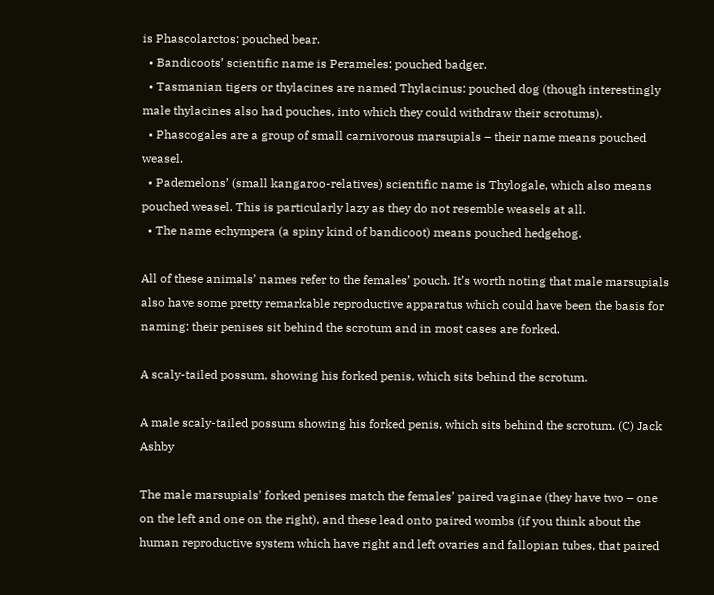is Phascolarctos: pouched bear.
  • Bandicoots’ scientific name is Perameles: pouched badger.
  • Tasmanian tigers or thylacines are named Thylacinus: pouched dog (though interestingly male thylacines also had pouches, into which they could withdraw their scrotums).
  • Phascogales are a group of small carnivorous marsupials – their name means pouched weasel.
  • Pademelons’ (small kangaroo-relatives) scientific name is Thylogale, which also means pouched weasel. This is particularly lazy as they do not resemble weasels at all.
  • The name echympera (a spiny kind of bandicoot) means pouched hedgehog.

All of these animals’ names refer to the females’ pouch. It’s worth noting that male marsupials also have some pretty remarkable reproductive apparatus which could have been the basis for naming: their penises sit behind the scrotum and in most cases are forked.

A scaly-tailed possum, showing his forked penis, which sits behind the scrotum.

A male scaly-tailed possum showing his forked penis, which sits behind the scrotum. (C) Jack Ashby

The male marsupials’ forked penises match the females’ paired vaginae (they have two – one on the left and one on the right), and these lead onto paired wombs (if you think about the human reproductive system which have right and left ovaries and fallopian tubes, that paired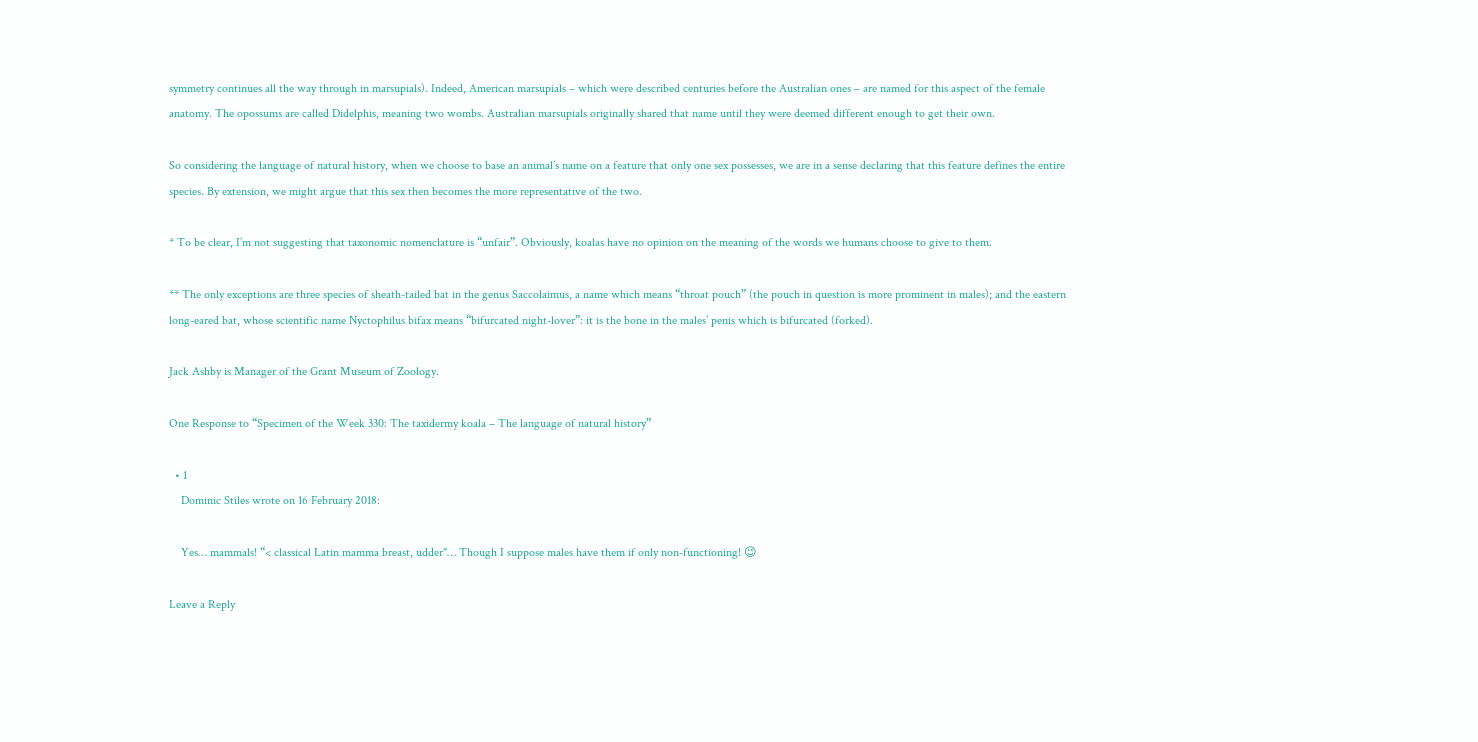symmetry continues all the way through in marsupials). Indeed, American marsupials – which were described centuries before the Australian ones – are named for this aspect of the female anatomy. The opossums are called Didelphis, meaning two wombs. Australian marsupials originally shared that name until they were deemed different enough to get their own.

So considering the language of natural history, when we choose to base an animal’s name on a feature that only one sex possesses, we are in a sense declaring that this feature defines the entire species. By extension, we might argue that this sex then becomes the more representative of the two.

* To be clear, I’m not suggesting that taxonomic nomenclature is “unfair”. Obviously, koalas have no opinion on the meaning of the words we humans choose to give to them.

** The only exceptions are three species of sheath-tailed bat in the genus Saccolaimus, a name which means “throat pouch” (the pouch in question is more prominent in males); and the eastern long-eared bat, whose scientific name Nyctophilus bifax means “bifurcated night-lover”: it is the bone in the males’ penis which is bifurcated (forked).

Jack Ashby is Manager of the Grant Museum of Zoology.

One Response to “Specimen of the Week 330: The taxidermy koala – The language of natural history”

  • 1
    Dominic Stiles wrote on 16 February 2018:

    Yes… mammals! “< classical Latin mamma breast, udder"… Though I suppose males have them if only non-functioning! 😉

Leave a Reply